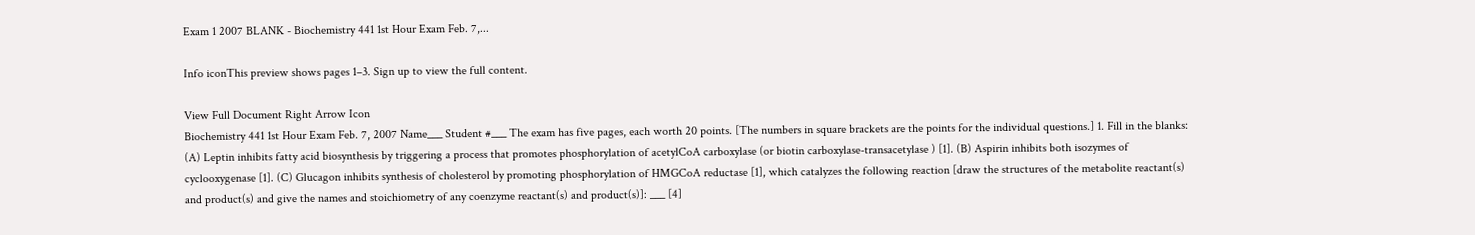Exam 1 2007 BLANK - Biochemistry 441 1st Hour Exam Feb. 7,...

Info iconThis preview shows pages 1–3. Sign up to view the full content.

View Full Document Right Arrow Icon
Biochemistry 441 1st Hour Exam Feb. 7, 2007 Name___ Student #___ The exam has five pages, each worth 20 points. [The numbers in square brackets are the points for the individual questions.] 1. Fill in the blanks: (A) Leptin inhibits fatty acid biosynthesis by triggering a process that promotes phosphorylation of acetylCoA carboxylase (or biotin carboxylase-transacetylase ) [1]. (B) Aspirin inhibits both isozymes of cyclooxygenase [1]. (C) Glucagon inhibits synthesis of cholesterol by promoting phosphorylation of HMGCoA reductase [1], which catalyzes the following reaction [draw the structures of the metabolite reactant(s) and product(s) and give the names and stoichiometry of any coenzyme reactant(s) and product(s)]: ___ [4]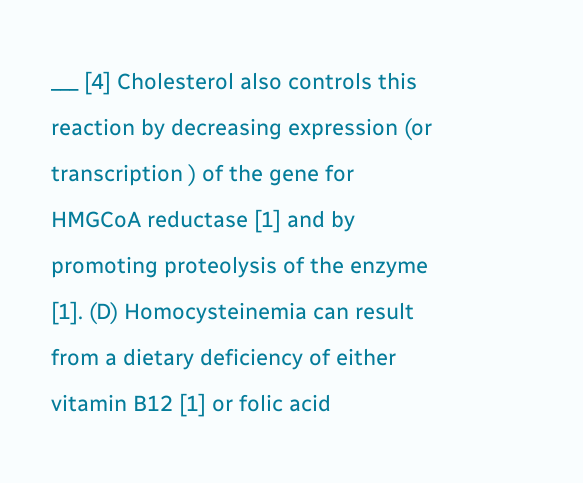___ [4] Cholesterol also controls this reaction by decreasing expression (or transcription ) of the gene for HMGCoA reductase [1] and by promoting proteolysis of the enzyme [1]. (D) Homocysteinemia can result from a dietary deficiency of either vitamin B12 [1] or folic acid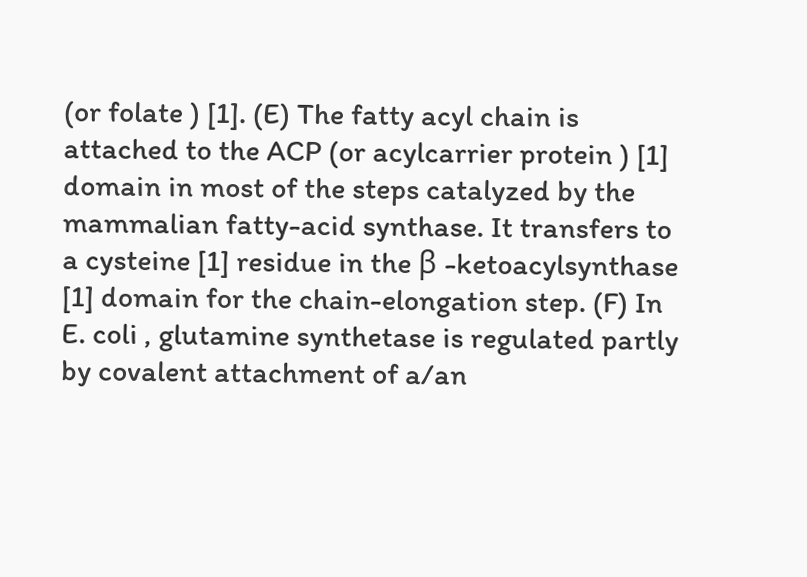(or folate ) [1]. (E) The fatty acyl chain is attached to the ACP (or acylcarrier protein ) [1] domain in most of the steps catalyzed by the mammalian fatty-acid synthase. It transfers to a cysteine [1] residue in the β -ketoacylsynthase [1] domain for the chain-elongation step. (F) In E. coli , glutamine synthetase is regulated partly by covalent attachment of a/an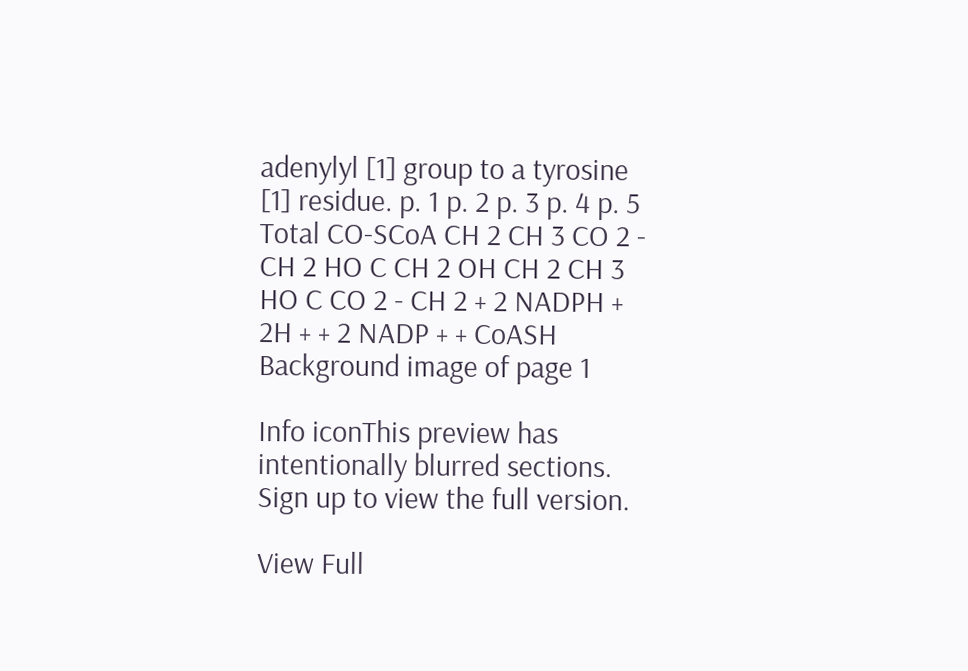adenylyl [1] group to a tyrosine [1] residue. p. 1 p. 2 p. 3 p. 4 p. 5 Total CO-SCoA CH 2 CH 3 CO 2 - CH 2 HO C CH 2 OH CH 2 CH 3 HO C CO 2 - CH 2 + 2 NADPH + 2H + + 2 NADP + + CoASH
Background image of page 1

Info iconThis preview has intentionally blurred sections. Sign up to view the full version.

View Full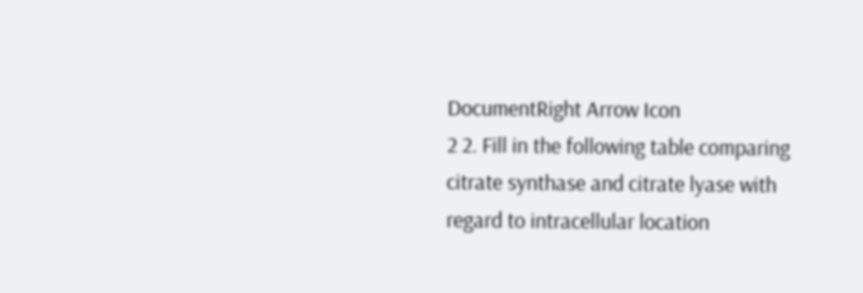DocumentRight Arrow Icon
2 2. Fill in the following table comparing citrate synthase and citrate lyase with regard to intracellular location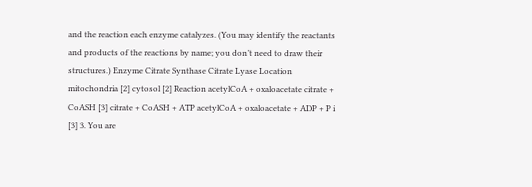and the reaction each enzyme catalyzes. (You may identify the reactants and products of the reactions by name; you don’t need to draw their structures.) Enzyme Citrate Synthase Citrate Lyase Location mitochondria [2] cytosol [2] Reaction acetylCoA + oxaloacetate citrate + CoASH [3] citrate + CoASH + ATP acetylCoA + oxaloacetate + ADP + P i [3] 3. You are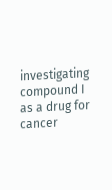investigating compound I as a drug for cancer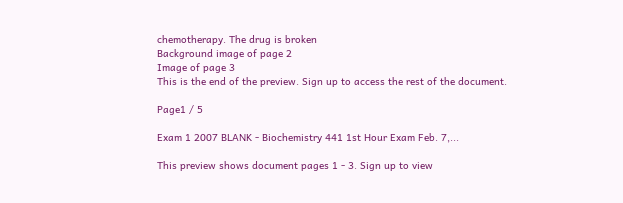chemotherapy. The drug is broken
Background image of page 2
Image of page 3
This is the end of the preview. Sign up to access the rest of the document.

Page1 / 5

Exam 1 2007 BLANK - Biochemistry 441 1st Hour Exam Feb. 7,...

This preview shows document pages 1 - 3. Sign up to view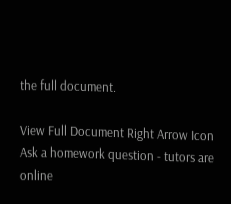the full document.

View Full Document Right Arrow Icon
Ask a homework question - tutors are online